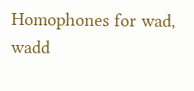Homophones for wad, wadd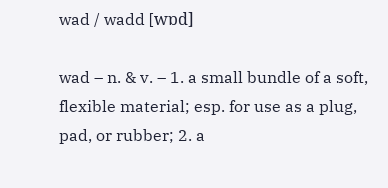wad / wadd [wɒd]

wad – n. & v. – 1. a small bundle of a soft, flexible material; esp. for use as a plug, pad, or rubber; 2. a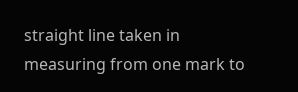straight line taken in measuring from one mark to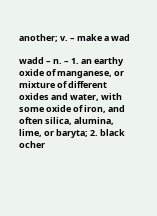another; v. – make a wad

wadd – n. – 1. an earthy oxide of manganese, or mixture of different oxides and water, with some oxide of iron, and often silica, alumina, lime, or baryta; 2. black ocher